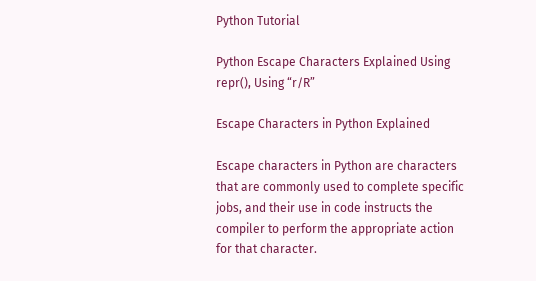Python Tutorial

Python Escape Characters Explained Using repr(), Using “r/R”

Escape Characters in Python Explained

Escape characters in Python are characters that are commonly used to complete specific jobs, and their use in code instructs the compiler to perform the appropriate action for that character.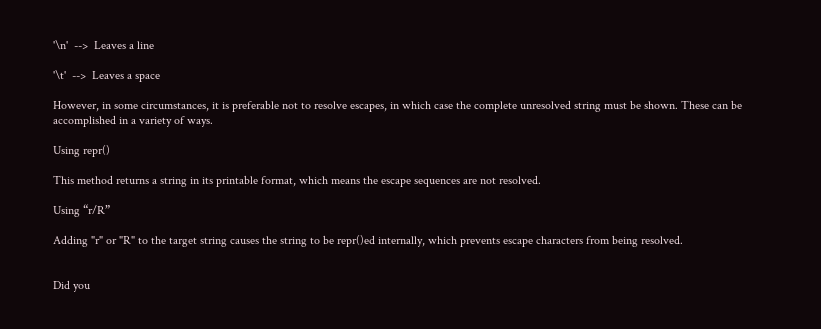'\n'  -->  Leaves a line

'\t'  -->  Leaves a space

However, in some circumstances, it is preferable not to resolve escapes, in which case the complete unresolved string must be shown. These can be accomplished in a variety of ways.

Using repr()

This method returns a string in its printable format, which means the escape sequences are not resolved.

Using “r/R”

Adding "r" or "R" to the target string causes the string to be repr()ed internally, which prevents escape characters from being resolved.


Did you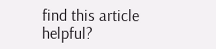find this article helpful?